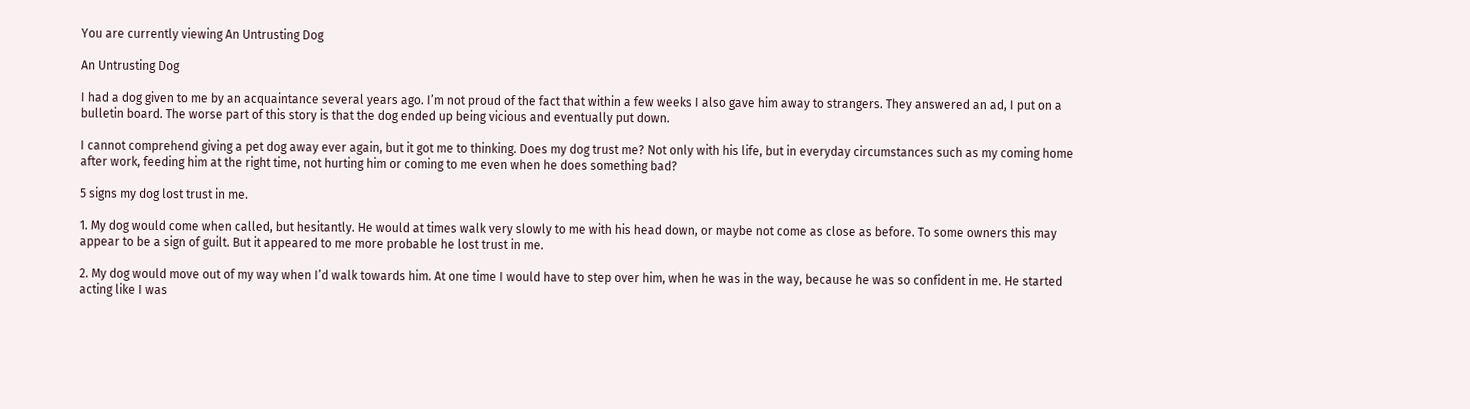You are currently viewing An Untrusting Dog

An Untrusting Dog

I had a dog given to me by an acquaintance several years ago. I’m not proud of the fact that within a few weeks I also gave him away to strangers. They answered an ad, I put on a bulletin board. The worse part of this story is that the dog ended up being vicious and eventually put down.

I cannot comprehend giving a pet dog away ever again, but it got me to thinking. Does my dog trust me? Not only with his life, but in everyday circumstances such as my coming home after work, feeding him at the right time, not hurting him or coming to me even when he does something bad?

5 signs my dog lost trust in me.

1. My dog would come when called, but hesitantly. He would at times walk very slowly to me with his head down, or maybe not come as close as before. To some owners this may appear to be a sign of guilt. But it appeared to me more probable he lost trust in me.

2. My dog would move out of my way when I’d walk towards him. At one time I would have to step over him, when he was in the way, because he was so confident in me. He started acting like I was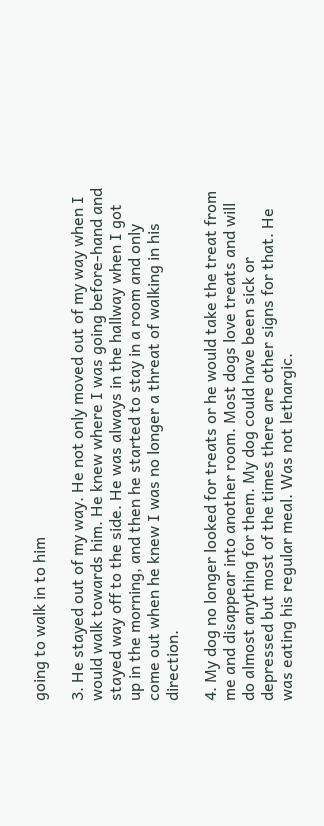going to walk in to him

3. He stayed out of my way. He not only moved out of my way when I would walk towards him. He knew where I was going before-hand and stayed way off to the side. He was always in the hallway when I got up in the morning, and then he started to stay in a room and only come out when he knew I was no longer a threat of walking in his direction.

4. My dog no longer looked for treats or he would take the treat from me and disappear into another room. Most dogs love treats and will do almost anything for them. My dog could have been sick or depressed but most of the times there are other signs for that. He was eating his regular meal. Was not lethargic.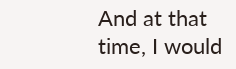And at that time, I would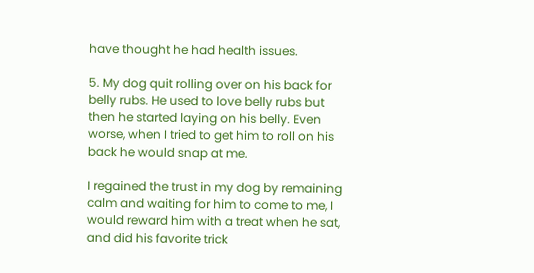have thought he had health issues.

5. My dog quit rolling over on his back for belly rubs. He used to love belly rubs but then he started laying on his belly. Even worse, when I tried to get him to roll on his back he would snap at me.

I regained the trust in my dog by remaining calm and waiting for him to come to me, I would reward him with a treat when he sat, and did his favorite trick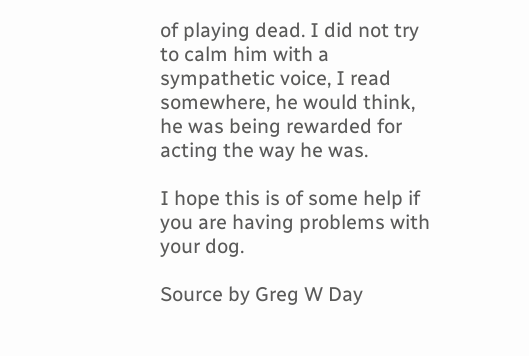of playing dead. I did not try to calm him with a sympathetic voice, I read somewhere, he would think, he was being rewarded for acting the way he was.

I hope this is of some help if you are having problems with your dog.

Source by Greg W Day